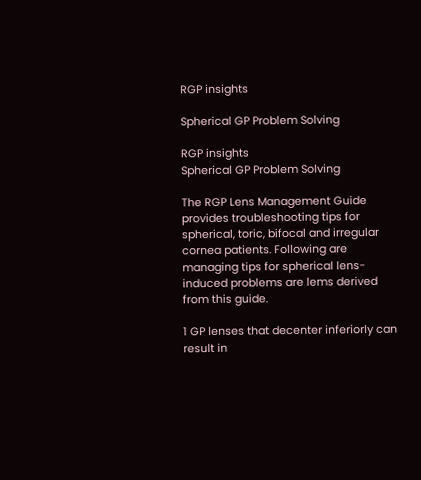RGP insights

Spherical GP Problem Solving

RGP insights
Spherical GP Problem Solving

The RGP Lens Management Guide provides troubleshooting tips for spherical, toric, bifocal and irregular cornea patients. Following are managing tips for spherical lens-induced problems are lems derived from this guide.

1 GP lenses that decenter inferiorly can result in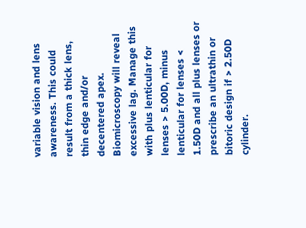variable vision and lens awareness. This could result from a thick lens, thin edge and/or decentered apex. Biomicroscopy will reveal excessive lag. Manage this with plus lenticular for lenses > 5.00D, minus lenticular for lenses < 1.50D and all plus lenses or prescribe an ultrathin or bitoric design if > 2.50D cylinder.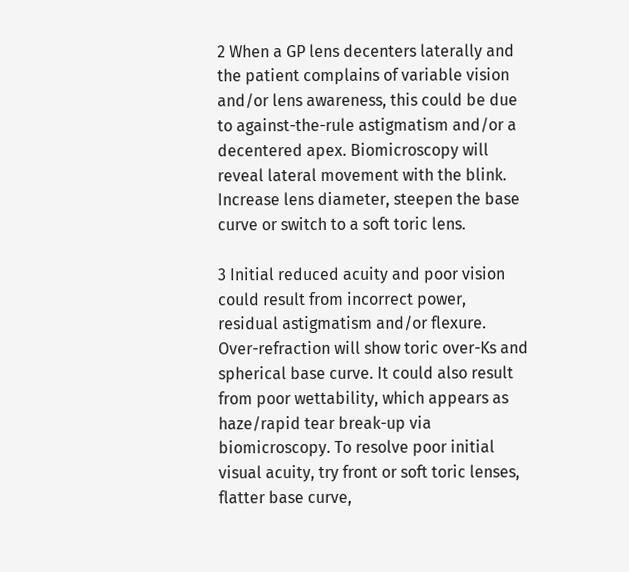2 When a GP lens decenters laterally and the patient complains of variable vision and/or lens awareness, this could be due to against-the-rule astigmatism and/or a decentered apex. Biomicroscopy will reveal lateral movement with the blink. Increase lens diameter, steepen the base curve or switch to a soft toric lens.

3 Initial reduced acuity and poor vision could result from incorrect power, residual astigmatism and/or flexure. Over-refraction will show toric over-Ks and spherical base curve. It could also result from poor wettability, which appears as haze/rapid tear break-up via biomicroscopy. To resolve poor initial visual acuity, try front or soft toric lenses, flatter base curve,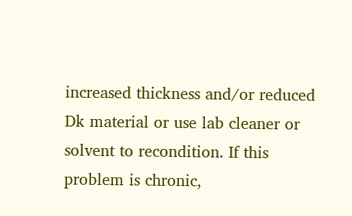increased thickness and/or reduced Dk material or use lab cleaner or solvent to recondition. If this problem is chronic,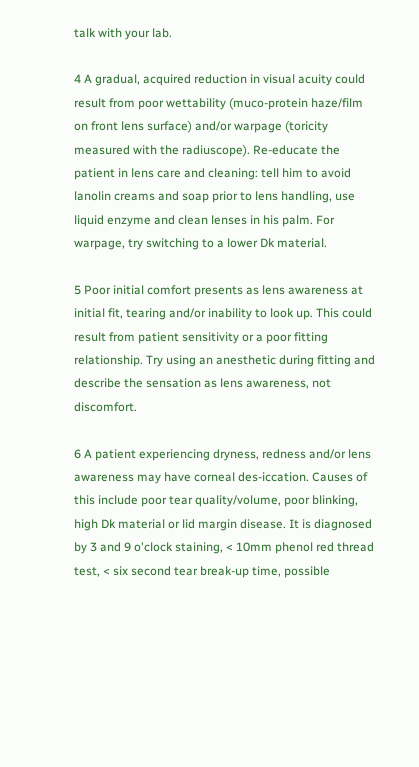talk with your lab.

4 A gradual, acquired reduction in visual acuity could result from poor wettability (muco-protein haze/film on front lens surface) and/or warpage (toricity measured with the radiuscope). Re-educate the patient in lens care and cleaning: tell him to avoid lanolin creams and soap prior to lens handling, use liquid enzyme and clean lenses in his palm. For warpage, try switching to a lower Dk material.

5 Poor initial comfort presents as lens awareness at initial fit, tearing and/or inability to look up. This could result from patient sensitivity or a poor fitting relationship. Try using an anesthetic during fitting and describe the sensation as lens awareness, not discomfort.

6 A patient experiencing dryness, redness and/or lens awareness may have corneal des-iccation. Causes of this include poor tear quality/volume, poor blinking, high Dk material or lid margin disease. It is diagnosed by 3 and 9 o'clock staining, < 10mm phenol red thread test, < six second tear break-up time, possible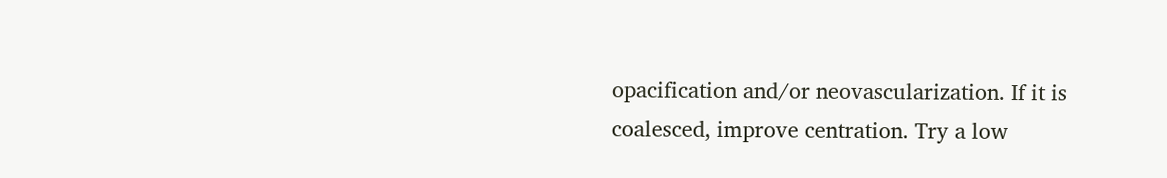opacification and/or neovascularization. If it is coalesced, improve centration. Try a low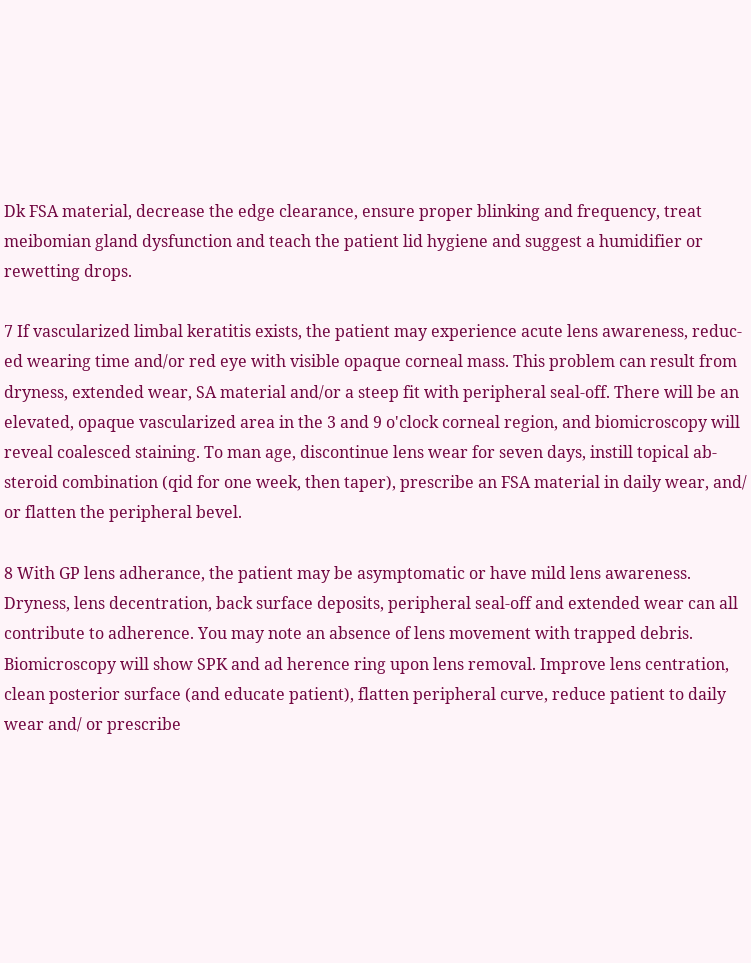Dk FSA material, decrease the edge clearance, ensure proper blinking and frequency, treat meibomian gland dysfunction and teach the patient lid hygiene and suggest a humidifier or rewetting drops.

7 If vascularized limbal keratitis exists, the patient may experience acute lens awareness, reduc-ed wearing time and/or red eye with visible opaque corneal mass. This problem can result from dryness, extended wear, SA material and/or a steep fit with peripheral seal-off. There will be an elevated, opaque vascularized area in the 3 and 9 o'clock corneal region, and biomicroscopy will reveal coalesced staining. To man age, discontinue lens wear for seven days, instill topical ab-steroid combination (qid for one week, then taper), prescribe an FSA material in daily wear, and/ or flatten the peripheral bevel.

8 With GP lens adherance, the patient may be asymptomatic or have mild lens awareness. Dryness, lens decentration, back surface deposits, peripheral seal-off and extended wear can all contribute to adherence. You may note an absence of lens movement with trapped debris. Biomicroscopy will show SPK and ad herence ring upon lens removal. Improve lens centration, clean posterior surface (and educate patient), flatten peripheral curve, reduce patient to daily wear and/ or prescribe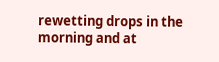rewetting drops in the morning and at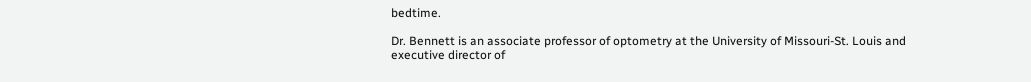bedtime.

Dr. Bennett is an associate professor of optometry at the University of Missouri-St. Louis and executive director of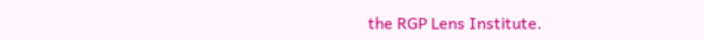the RGP Lens Institute.